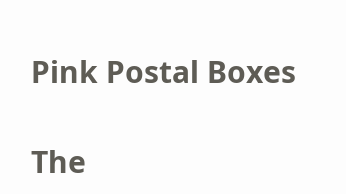Pink Postal Boxes

The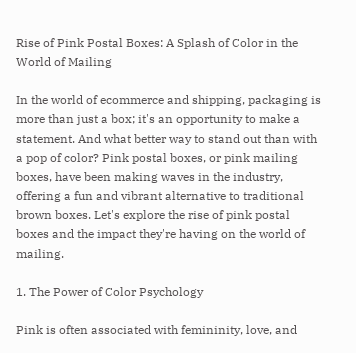Rise of Pink Postal Boxes: A Splash of Color in the World of Mailing

In the world of ecommerce and shipping, packaging is more than just a box; it's an opportunity to make a statement. And what better way to stand out than with a pop of color? Pink postal boxes, or pink mailing boxes, have been making waves in the industry, offering a fun and vibrant alternative to traditional brown boxes. Let's explore the rise of pink postal boxes and the impact they're having on the world of mailing.

1. The Power of Color Psychology

Pink is often associated with femininity, love, and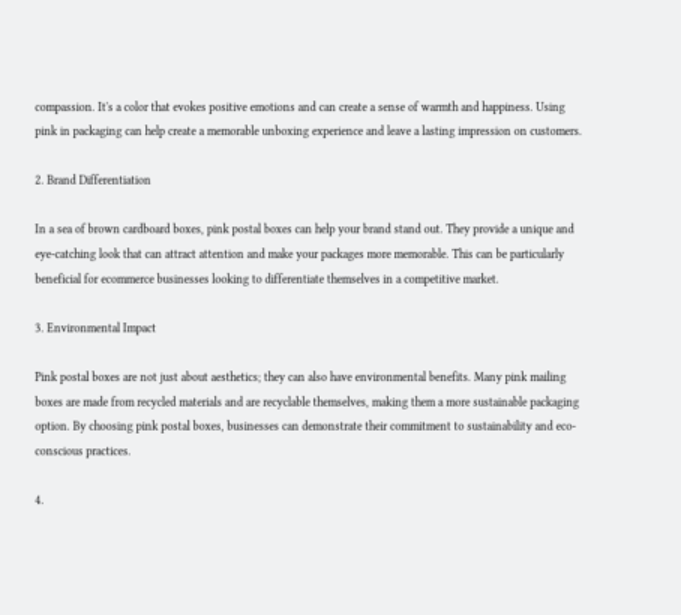compassion. It's a color that evokes positive emotions and can create a sense of warmth and happiness. Using pink in packaging can help create a memorable unboxing experience and leave a lasting impression on customers.

2. Brand Differentiation

In a sea of brown cardboard boxes, pink postal boxes can help your brand stand out. They provide a unique and eye-catching look that can attract attention and make your packages more memorable. This can be particularly beneficial for ecommerce businesses looking to differentiate themselves in a competitive market.

3. Environmental Impact

Pink postal boxes are not just about aesthetics; they can also have environmental benefits. Many pink mailing boxes are made from recycled materials and are recyclable themselves, making them a more sustainable packaging option. By choosing pink postal boxes, businesses can demonstrate their commitment to sustainability and eco-conscious practices.

4.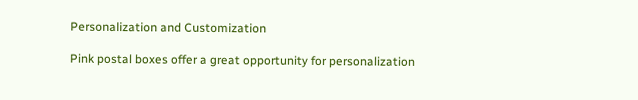Personalization and Customization

Pink postal boxes offer a great opportunity for personalization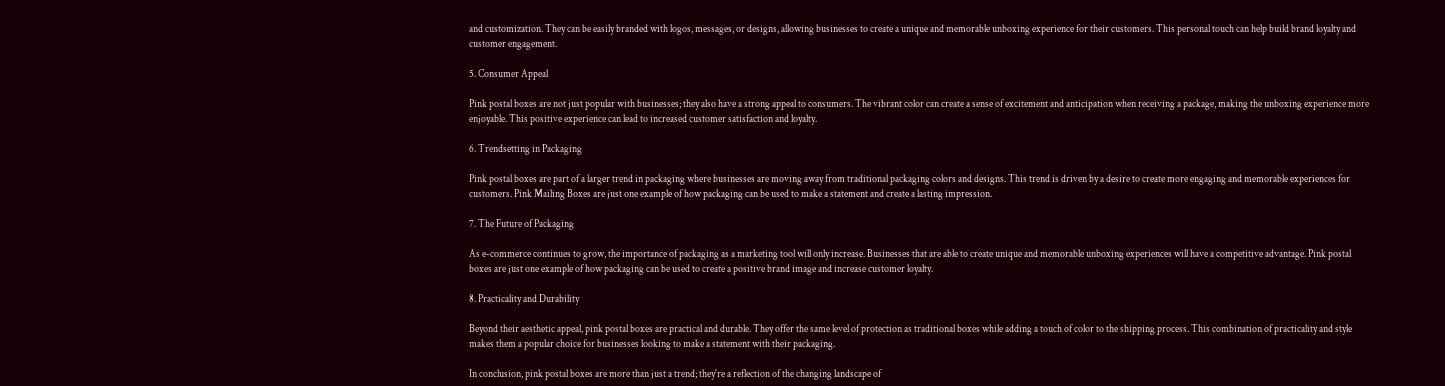and customization. They can be easily branded with logos, messages, or designs, allowing businesses to create a unique and memorable unboxing experience for their customers. This personal touch can help build brand loyalty and customer engagement.

5. Consumer Appeal

Pink postal boxes are not just popular with businesses; they also have a strong appeal to consumers. The vibrant color can create a sense of excitement and anticipation when receiving a package, making the unboxing experience more enjoyable. This positive experience can lead to increased customer satisfaction and loyalty.

6. Trendsetting in Packaging

Pink postal boxes are part of a larger trend in packaging where businesses are moving away from traditional packaging colors and designs. This trend is driven by a desire to create more engaging and memorable experiences for customers. Pink Mailing Boxes are just one example of how packaging can be used to make a statement and create a lasting impression.

7. The Future of Packaging

As e-commerce continues to grow, the importance of packaging as a marketing tool will only increase. Businesses that are able to create unique and memorable unboxing experiences will have a competitive advantage. Pink postal boxes are just one example of how packaging can be used to create a positive brand image and increase customer loyalty.

8. Practicality and Durability

Beyond their aesthetic appeal, pink postal boxes are practical and durable. They offer the same level of protection as traditional boxes while adding a touch of color to the shipping process. This combination of practicality and style makes them a popular choice for businesses looking to make a statement with their packaging.

In conclusion, pink postal boxes are more than just a trend; they're a reflection of the changing landscape of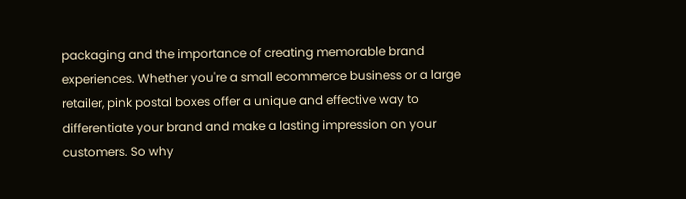packaging and the importance of creating memorable brand experiences. Whether you're a small ecommerce business or a large retailer, pink postal boxes offer a unique and effective way to differentiate your brand and make a lasting impression on your customers. So why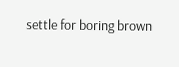settle for boring brown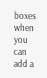boxes when you can add a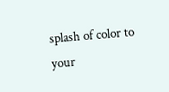splash of color to your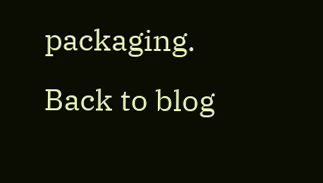packaging.
Back to blog